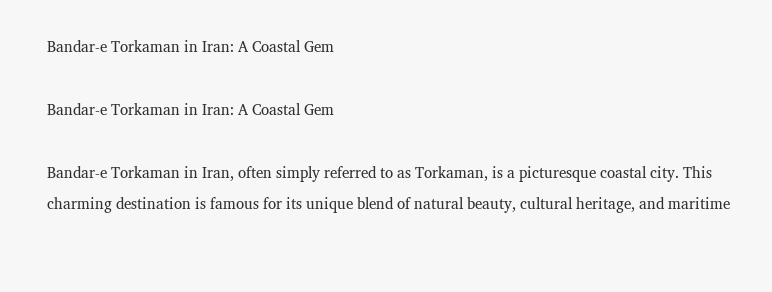Bandar-e Torkaman in Iran: A Coastal Gem

Bandar-e Torkaman in Iran: A Coastal Gem

Bandar-e Torkaman in Iran, often simply referred to as Torkaman, is a picturesque coastal city. This charming destination is famous for its unique blend of natural beauty, cultural heritage, and maritime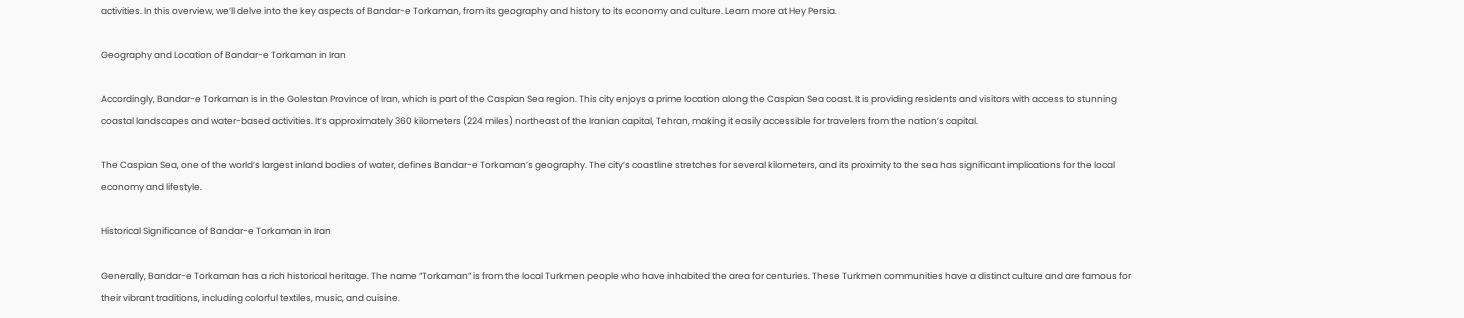activities. In this overview, we’ll delve into the key aspects of Bandar-e Torkaman, from its geography and history to its economy and culture. Learn more at Hey Persia.

Geography and Location of Bandar-e Torkaman in Iran

Accordingly, Bandar-e Torkaman is in the Golestan Province of Iran, which is part of the Caspian Sea region. This city enjoys a prime location along the Caspian Sea coast. It is providing residents and visitors with access to stunning coastal landscapes and water-based activities. It’s approximately 360 kilometers (224 miles) northeast of the Iranian capital, Tehran, making it easily accessible for travelers from the nation’s capital.

The Caspian Sea, one of the world’s largest inland bodies of water, defines Bandar-e Torkaman’s geography. The city’s coastline stretches for several kilometers, and its proximity to the sea has significant implications for the local economy and lifestyle.

Historical Significance of Bandar-e Torkaman in Iran

Generally, Bandar-e Torkaman has a rich historical heritage. The name “Torkaman” is from the local Turkmen people who have inhabited the area for centuries. These Turkmen communities have a distinct culture and are famous for their vibrant traditions, including colorful textiles, music, and cuisine.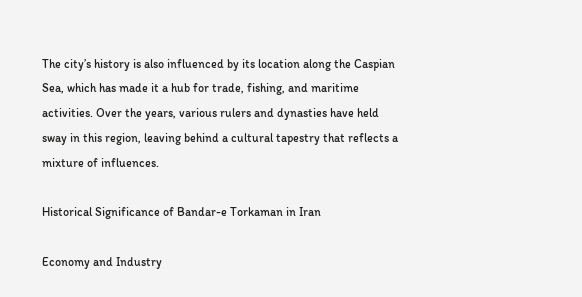The city’s history is also influenced by its location along the Caspian Sea, which has made it a hub for trade, fishing, and maritime activities. Over the years, various rulers and dynasties have held sway in this region, leaving behind a cultural tapestry that reflects a mixture of influences.

Historical Significance of Bandar-e Torkaman in Iran

Economy and Industry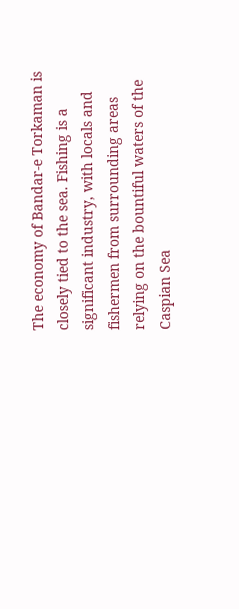The economy of Bandar-e Torkaman is closely tied to the sea. Fishing is a significant industry, with locals and fishermen from surrounding areas relying on the bountiful waters of the Caspian Sea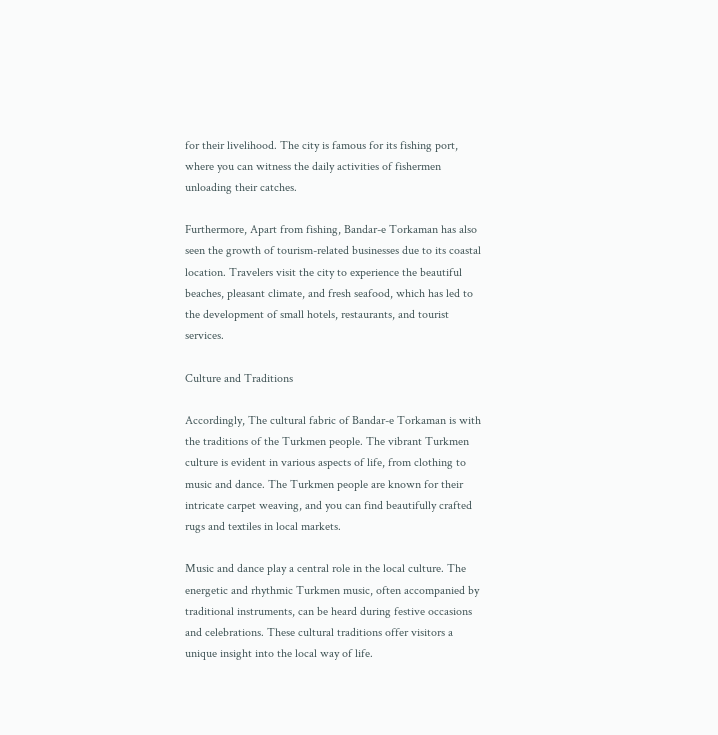for their livelihood. The city is famous for its fishing port, where you can witness the daily activities of fishermen unloading their catches.

Furthermore, Apart from fishing, Bandar-e Torkaman has also seen the growth of tourism-related businesses due to its coastal location. Travelers visit the city to experience the beautiful beaches, pleasant climate, and fresh seafood, which has led to the development of small hotels, restaurants, and tourist services.

Culture and Traditions

Accordingly, The cultural fabric of Bandar-e Torkaman is with the traditions of the Turkmen people. The vibrant Turkmen culture is evident in various aspects of life, from clothing to music and dance. The Turkmen people are known for their intricate carpet weaving, and you can find beautifully crafted rugs and textiles in local markets.

Music and dance play a central role in the local culture. The energetic and rhythmic Turkmen music, often accompanied by traditional instruments, can be heard during festive occasions and celebrations. These cultural traditions offer visitors a unique insight into the local way of life.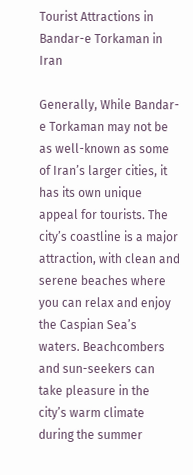Tourist Attractions in Bandar-e Torkaman in Iran

Generally, While Bandar-e Torkaman may not be as well-known as some of Iran’s larger cities, it has its own unique appeal for tourists. The city’s coastline is a major attraction, with clean and serene beaches where you can relax and enjoy the Caspian Sea’s waters. Beachcombers and sun-seekers can take pleasure in the city’s warm climate during the summer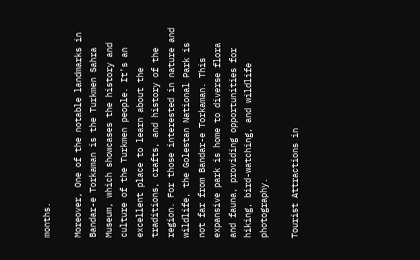months.

Moreover, One of the notable landmarks in Bandar-e Torkaman is the Turkmen Sahra Museum, which showcases the history and culture of the Turkmen people. It’s an excellent place to learn about the traditions, crafts, and history of the region. For those interested in nature and wildlife, the Golestan National Park is not far from Bandar-e Torkaman. This expansive park is home to diverse flora and fauna, providing opportunities for hiking, bird-watching, and wildlife photography.

Tourist Attractions in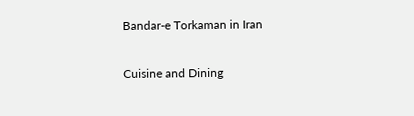Bandar-e Torkaman in Iran

Cuisine and Dining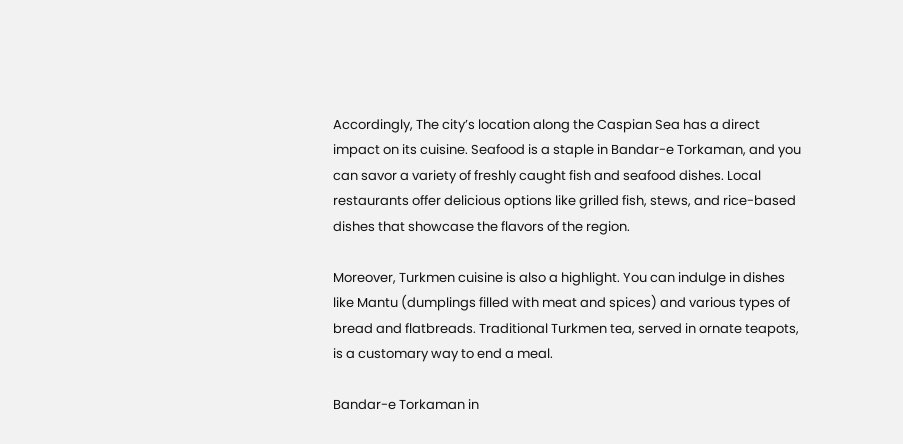Accordingly, The city’s location along the Caspian Sea has a direct impact on its cuisine. Seafood is a staple in Bandar-e Torkaman, and you can savor a variety of freshly caught fish and seafood dishes. Local restaurants offer delicious options like grilled fish, stews, and rice-based dishes that showcase the flavors of the region.

Moreover, Turkmen cuisine is also a highlight. You can indulge in dishes like Mantu (dumplings filled with meat and spices) and various types of bread and flatbreads. Traditional Turkmen tea, served in ornate teapots, is a customary way to end a meal.

Bandar-e Torkaman in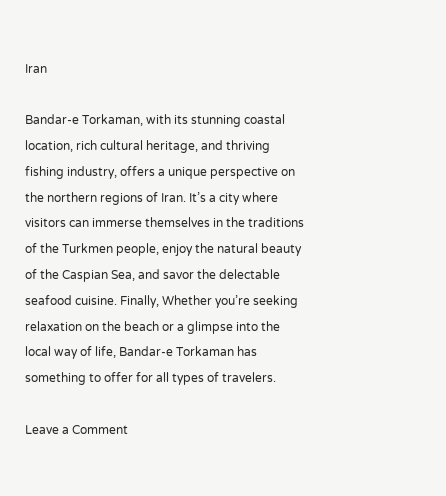Iran

Bandar-e Torkaman, with its stunning coastal location, rich cultural heritage, and thriving fishing industry, offers a unique perspective on the northern regions of Iran. It’s a city where visitors can immerse themselves in the traditions of the Turkmen people, enjoy the natural beauty of the Caspian Sea, and savor the delectable seafood cuisine. Finally, Whether you’re seeking relaxation on the beach or a glimpse into the local way of life, Bandar-e Torkaman has something to offer for all types of travelers.

Leave a Comment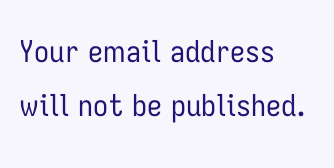Your email address will not be published.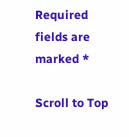Required fields are marked *

Scroll to Top